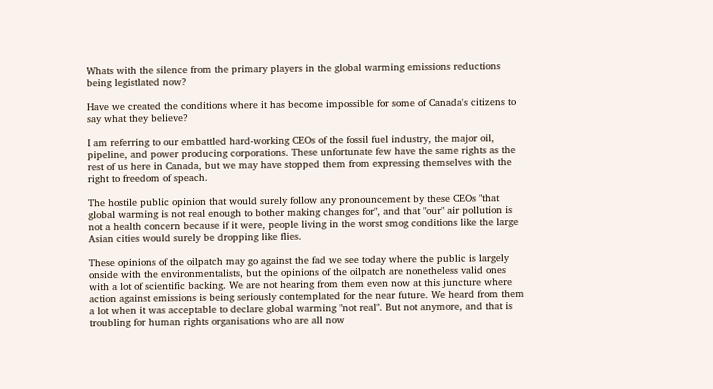Whats with the silence from the primary players in the global warming emissions reductions being legistlated now?

Have we created the conditions where it has become impossible for some of Canada's citizens to say what they believe?

I am referring to our embattled hard-working CEOs of the fossil fuel industry, the major oil, pipeline, and power producing corporations. These unfortunate few have the same rights as the rest of us here in Canada, but we may have stopped them from expressing themselves with the right to freedom of speach.

The hostile public opinion that would surely follow any pronouncement by these CEOs "that global warming is not real enough to bother making changes for", and that "our" air pollution is not a health concern because if it were, people living in the worst smog conditions like the large Asian cities would surely be dropping like flies.

These opinions of the oilpatch may go against the fad we see today where the public is largely onside with the environmentalists, but the opinions of the oilpatch are nonetheless valid ones with a lot of scientific backing. We are not hearing from them even now at this juncture where action against emissions is being seriously contemplated for the near future. We heard from them a lot when it was acceptable to declare global warming "not real". But not anymore, and that is troubling for human rights organisations who are all now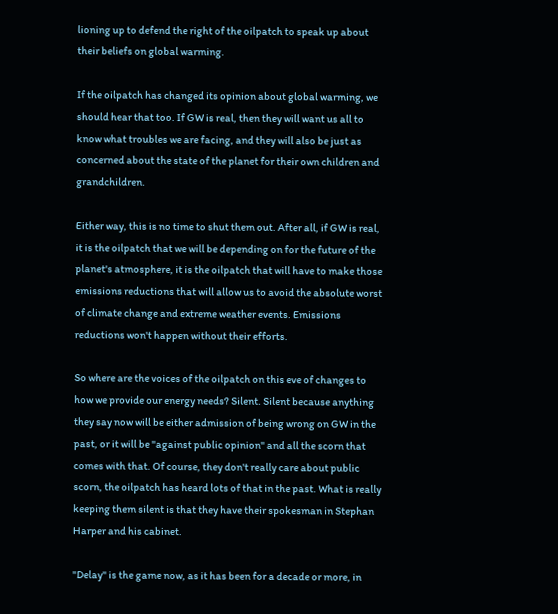lioning up to defend the right of the oilpatch to speak up about their beliefs on global warming.

If the oilpatch has changed its opinion about global warming, we should hear that too. If GW is real, then they will want us all to know what troubles we are facing, and they will also be just as concerned about the state of the planet for their own children and grandchildren.

Either way, this is no time to shut them out. After all, if GW is real, it is the oilpatch that we will be depending on for the future of the planet's atmosphere, it is the oilpatch that will have to make those emissions reductions that will allow us to avoid the absolute worst of climate change and extreme weather events. Emissions reductions won't happen without their efforts.

So where are the voices of the oilpatch on this eve of changes to how we provide our energy needs? Silent. Silent because anything they say now will be either admission of being wrong on GW in the past, or it will be "against public opinion" and all the scorn that comes with that. Of course, they don't really care about public scorn, the oilpatch has heard lots of that in the past. What is really keeping them silent is that they have their spokesman in Stephan Harper and his cabinet.

"Delay" is the game now, as it has been for a decade or more, in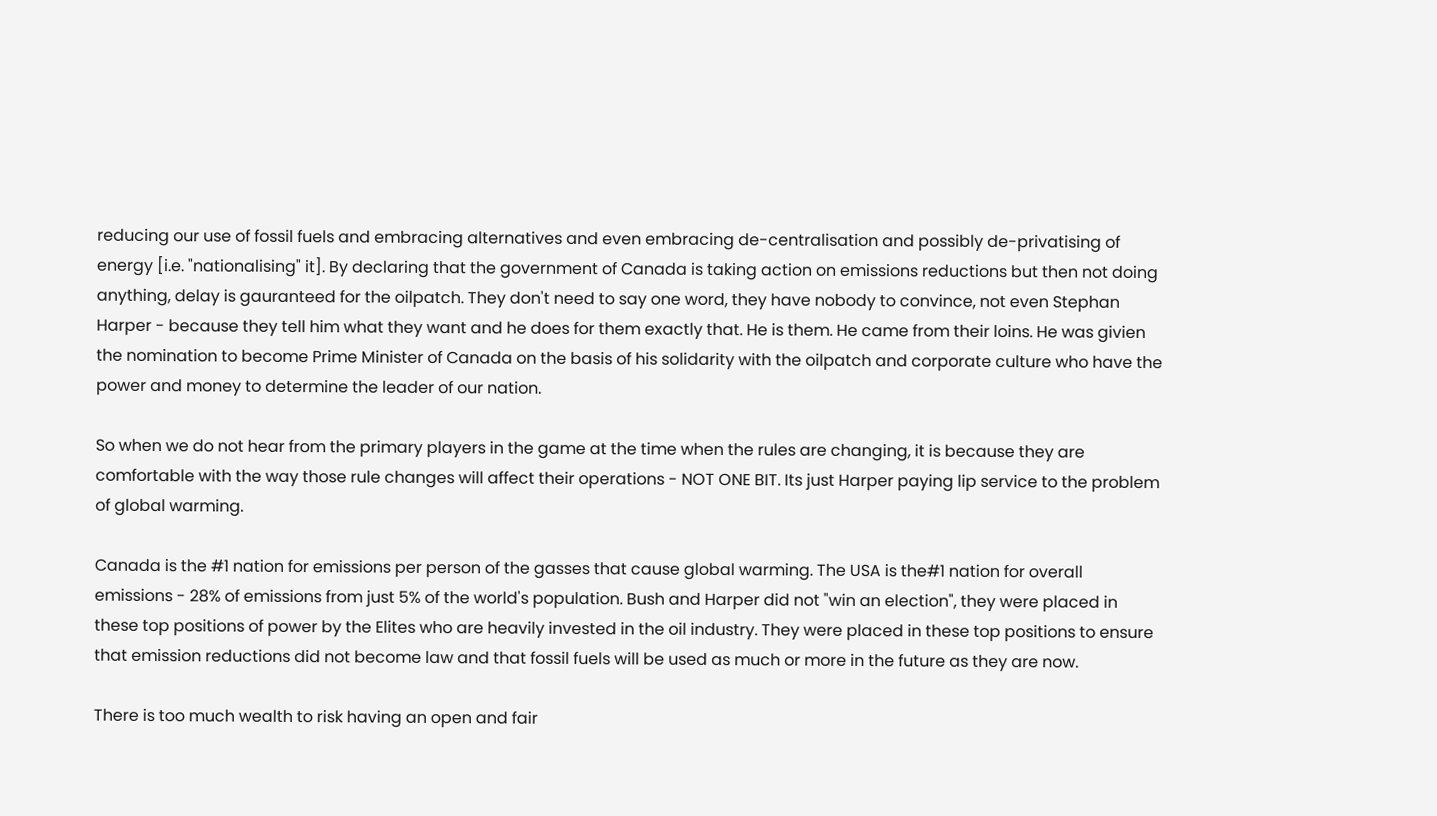reducing our use of fossil fuels and embracing alternatives and even embracing de-centralisation and possibly de-privatising of energy [i.e. "nationalising" it]. By declaring that the government of Canada is taking action on emissions reductions but then not doing anything, delay is gauranteed for the oilpatch. They don't need to say one word, they have nobody to convince, not even Stephan Harper - because they tell him what they want and he does for them exactly that. He is them. He came from their loins. He was givien the nomination to become Prime Minister of Canada on the basis of his solidarity with the oilpatch and corporate culture who have the power and money to determine the leader of our nation.

So when we do not hear from the primary players in the game at the time when the rules are changing, it is because they are comfortable with the way those rule changes will affect their operations - NOT ONE BIT. Its just Harper paying lip service to the problem of global warming.

Canada is the #1 nation for emissions per person of the gasses that cause global warming. The USA is the#1 nation for overall emissions - 28% of emissions from just 5% of the world's population. Bush and Harper did not "win an election", they were placed in these top positions of power by the Elites who are heavily invested in the oil industry. They were placed in these top positions to ensure that emission reductions did not become law and that fossil fuels will be used as much or more in the future as they are now.

There is too much wealth to risk having an open and fair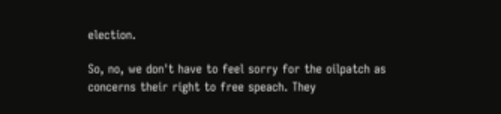election.

So, no, we don't have to feel sorry for the oilpatch as concerns their right to free speach. They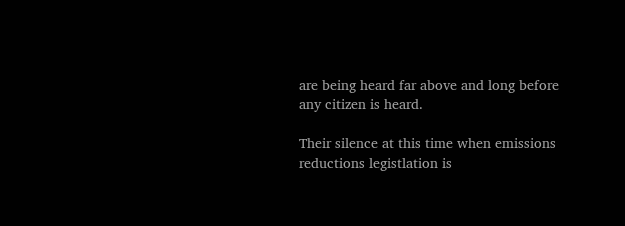are being heard far above and long before any citizen is heard.

Their silence at this time when emissions reductions legistlation is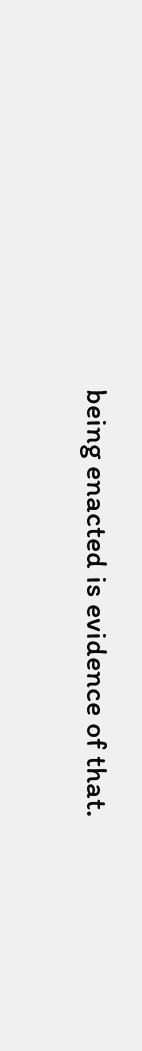being enacted is evidence of that.